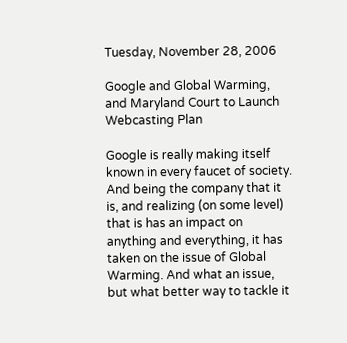Tuesday, November 28, 2006

Google and Global Warming, and Maryland Court to Launch Webcasting Plan

Google is really making itself known in every faucet of society. And being the company that it is, and realizing (on some level) that is has an impact on anything and everything, it has taken on the issue of Global Warming. And what an issue, but what better way to tackle it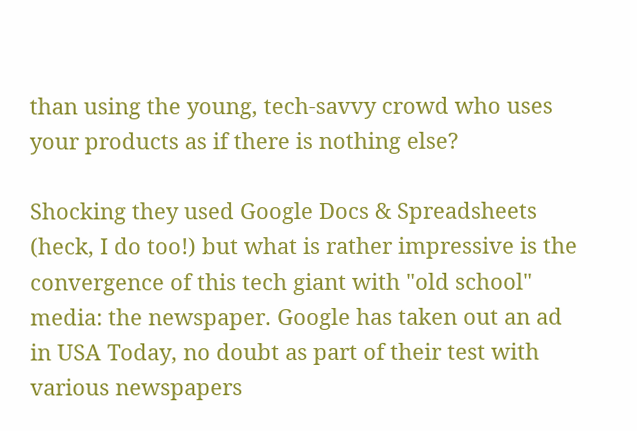than using the young, tech-savvy crowd who uses your products as if there is nothing else?

Shocking they used Google Docs & Spreadsheets (heck, I do too!) but what is rather impressive is the convergence of this tech giant with "old school" media: the newspaper. Google has taken out an ad in USA Today, no doubt as part of their test with various newspapers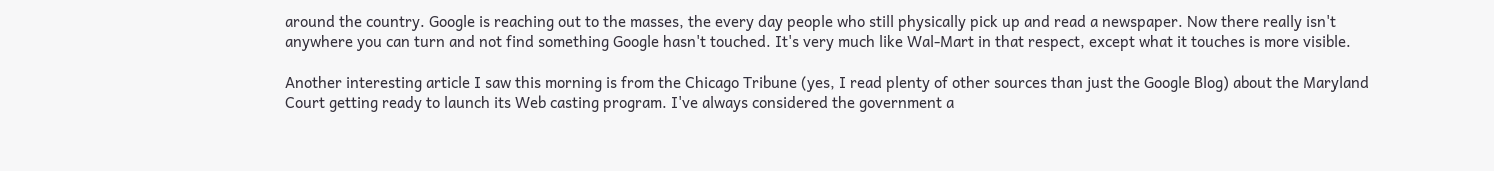around the country. Google is reaching out to the masses, the every day people who still physically pick up and read a newspaper. Now there really isn't anywhere you can turn and not find something Google hasn't touched. It's very much like Wal-Mart in that respect, except what it touches is more visible.

Another interesting article I saw this morning is from the Chicago Tribune (yes, I read plenty of other sources than just the Google Blog) about the Maryland Court getting ready to launch its Web casting program. I've always considered the government a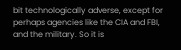bit technologically adverse, except for perhaps agencies like the CIA and FBI, and the military. So it is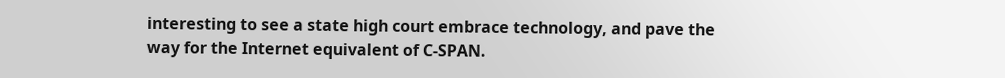interesting to see a state high court embrace technology, and pave the way for the Internet equivalent of C-SPAN.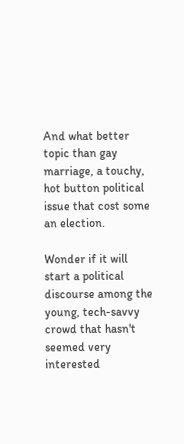And what better topic than gay marriage, a touchy, hot button political issue that cost some an election.

Wonder if it will start a political discourse among the young, tech-savvy crowd that hasn't seemed very interested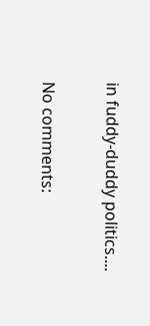in fuddy-duddy politics....

No comments: